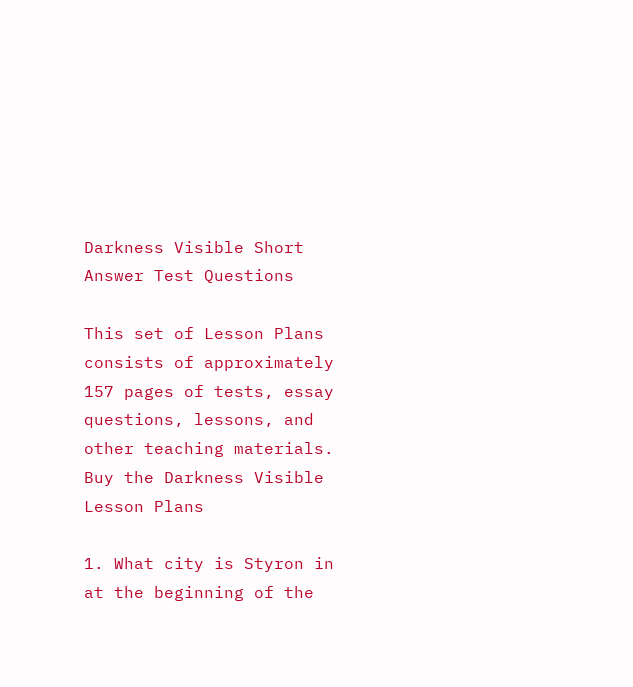Darkness Visible Short Answer Test Questions

This set of Lesson Plans consists of approximately 157 pages of tests, essay questions, lessons, and other teaching materials.
Buy the Darkness Visible Lesson Plans

1. What city is Styron in at the beginning of the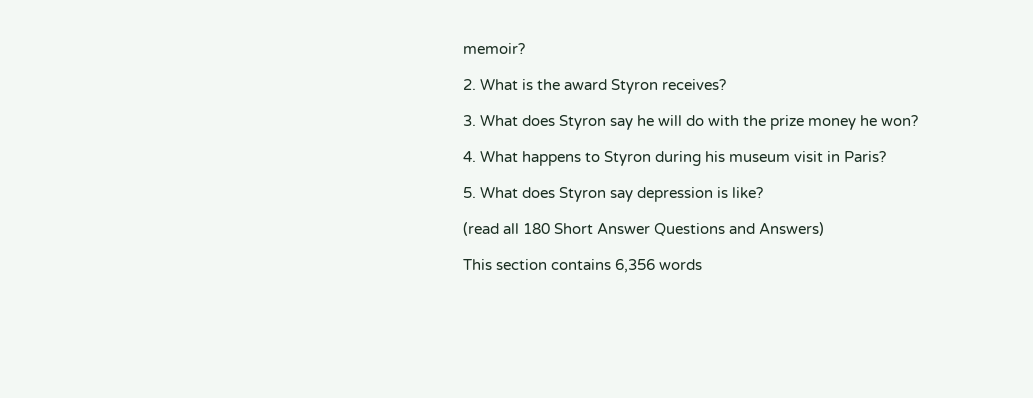memoir?

2. What is the award Styron receives?

3. What does Styron say he will do with the prize money he won?

4. What happens to Styron during his museum visit in Paris?

5. What does Styron say depression is like?

(read all 180 Short Answer Questions and Answers)

This section contains 6,356 words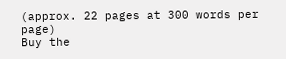(approx. 22 pages at 300 words per page)
Buy the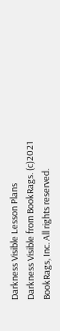Darkness Visible Lesson Plans
Darkness Visible from BookRags. (c)2021 BookRags, Inc. All rights reserved.